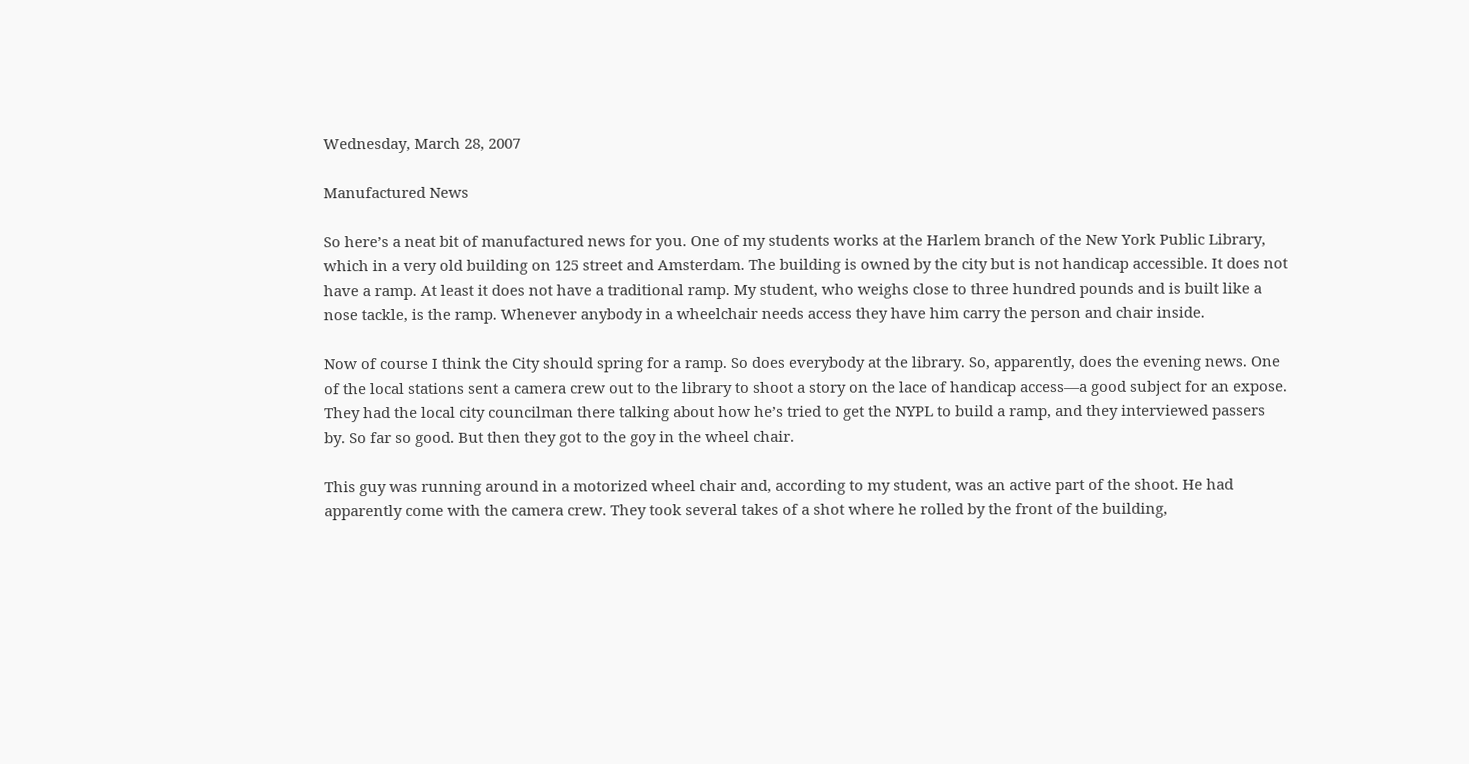Wednesday, March 28, 2007

Manufactured News

So here’s a neat bit of manufactured news for you. One of my students works at the Harlem branch of the New York Public Library, which in a very old building on 125 street and Amsterdam. The building is owned by the city but is not handicap accessible. It does not have a ramp. At least it does not have a traditional ramp. My student, who weighs close to three hundred pounds and is built like a nose tackle, is the ramp. Whenever anybody in a wheelchair needs access they have him carry the person and chair inside.

Now of course I think the City should spring for a ramp. So does everybody at the library. So, apparently, does the evening news. One of the local stations sent a camera crew out to the library to shoot a story on the lace of handicap access—a good subject for an expose. They had the local city councilman there talking about how he’s tried to get the NYPL to build a ramp, and they interviewed passers by. So far so good. But then they got to the goy in the wheel chair.

This guy was running around in a motorized wheel chair and, according to my student, was an active part of the shoot. He had apparently come with the camera crew. They took several takes of a shot where he rolled by the front of the building,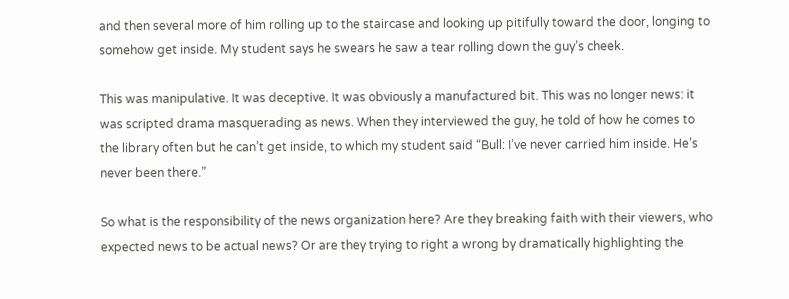and then several more of him rolling up to the staircase and looking up pitifully toward the door, longing to somehow get inside. My student says he swears he saw a tear rolling down the guy’s cheek.

This was manipulative. It was deceptive. It was obviously a manufactured bit. This was no longer news: it was scripted drama masquerading as news. When they interviewed the guy, he told of how he comes to the library often but he can’t get inside, to which my student said “Bull: I’ve never carried him inside. He’s never been there.”

So what is the responsibility of the news organization here? Are they breaking faith with their viewers, who expected news to be actual news? Or are they trying to right a wrong by dramatically highlighting the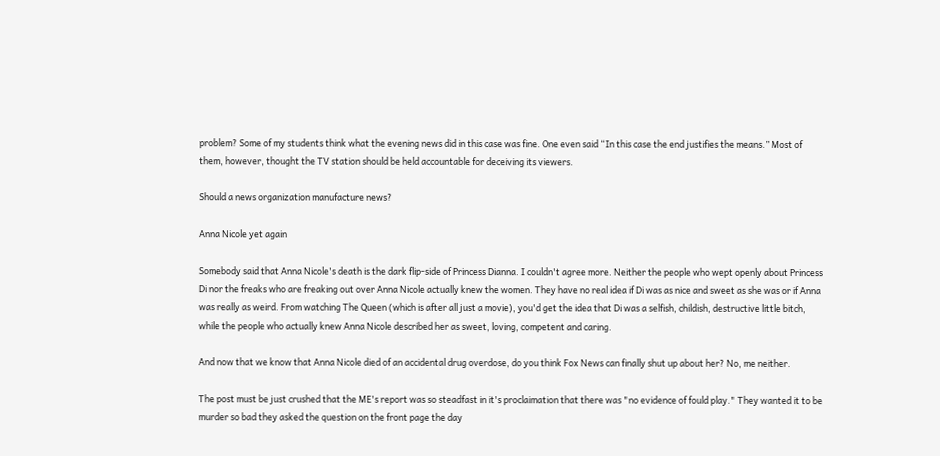problem? Some of my students think what the evening news did in this case was fine. One even said “In this case the end justifies the means.” Most of them, however, thought the TV station should be held accountable for deceiving its viewers.

Should a news organization manufacture news?

Anna Nicole yet again

Somebody said that Anna Nicole's death is the dark flip-side of Princess Dianna. I couldn't agree more. Neither the people who wept openly about Princess Di nor the freaks who are freaking out over Anna Nicole actually knew the women. They have no real idea if Di was as nice and sweet as she was or if Anna was really as weird. From watching The Queen (which is after all just a movie), you'd get the idea that Di was a selfish, childish, destructive little bitch, while the people who actually knew Anna Nicole described her as sweet, loving, competent and caring.

And now that we know that Anna Nicole died of an accidental drug overdose, do you think Fox News can finally shut up about her? No, me neither.

The post must be just crushed that the ME's report was so steadfast in it's proclaimation that there was "no evidence of fould play." They wanted it to be murder so bad they asked the question on the front page the day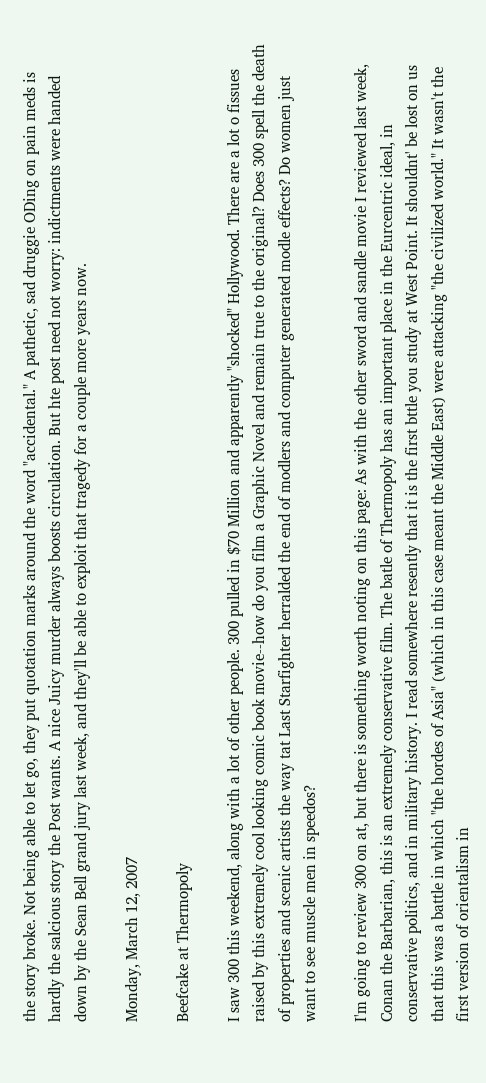the story broke. Not being able to let go, they put quotation marks around the word "accidental." A pathetic, sad druggie ODing on pain meds is hardly the salcious story the Post wants. A nice Juicy murder always boosts circulation. But hte post need not worry: indictments were handed down by the Sean Bell grand jury last week, and they'll be able to exploit that tragedy for a couple more years now.

Monday, March 12, 2007

Beefcake at Thermopoly

I saw 300 this weekend, along with a lot of other people. 300 pulled in $70 Million and apparently "shocked" Hollywood. There are a lot o fissues raised by this extremely cool looking comic book movie--how do you film a Graphic Novel and remain true to the original? Does 300 spell the death of properties and scenic artists the way tat Last Starfighter herralded the end of modlers and computer generated modle effects? Do women just want to see muscle men in speedos?

I'm going to review 300 on at, but there is something worth noting on this page: As with the other sword and sandle movie I reviewed last week, Conan the Barbarian, this is an extremely conservative film. The batle of Thermopoly has an important place in the Eurcentric ideal, in conservative politics, and in military history. I read somewhere resently that it is the first bttle you study at West Point. It shouldnt' be lost on us that this was a battle in which "the hordes of Asia" (which in this case meant the Middle East) were attacking "the civilized world." It wasn't the first version of orientalism in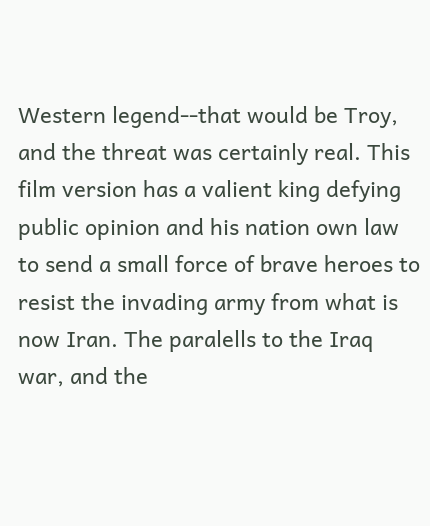Western legend--that would be Troy, and the threat was certainly real. This film version has a valient king defying public opinion and his nation own law to send a small force of brave heroes to resist the invading army from what is now Iran. The paralells to the Iraq war, and the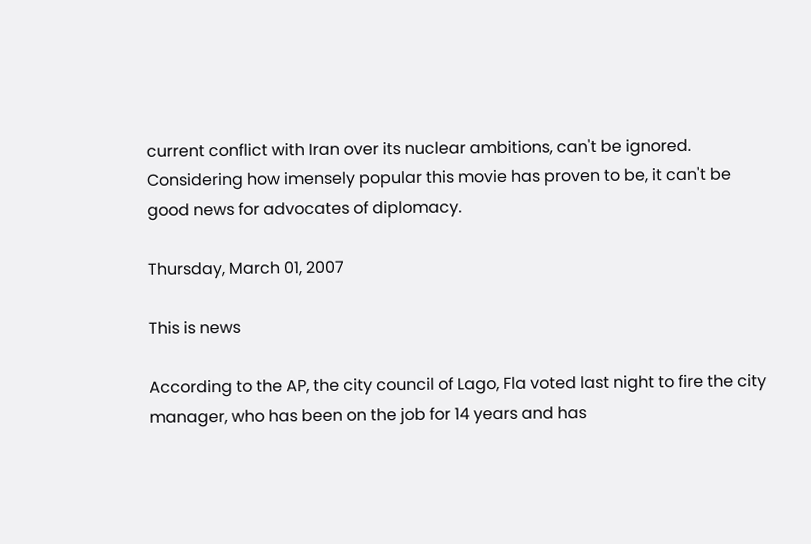current conflict with Iran over its nuclear ambitions, can't be ignored. Considering how imensely popular this movie has proven to be, it can't be good news for advocates of diplomacy.

Thursday, March 01, 2007

This is news

According to the AP, the city council of Lago, Fla voted last night to fire the city manager, who has been on the job for 14 years and has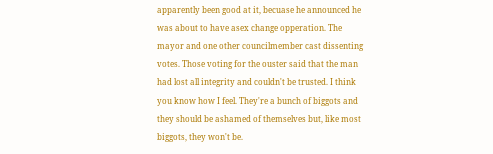apparently been good at it, becuase he announced he was about to have asex change opperation. The mayor and one other councilmember cast dissenting votes. Those voting for the ouster said that the man had lost all integrity and couldn't be trusted. I think you know how I feel. They're a bunch of biggots and they should be ashamed of themselves but, like most biggots, they won't be.